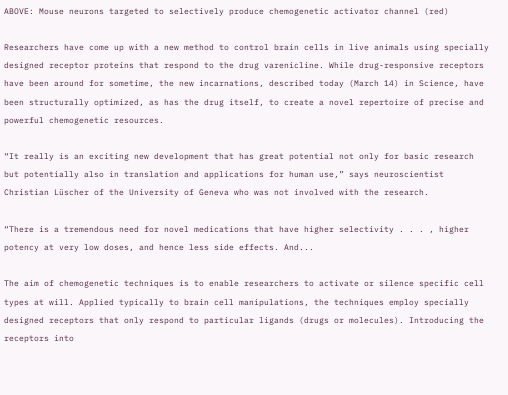ABOVE: Mouse neurons targeted to selectively produce chemogenetic activator channel (red)

Researchers have come up with a new method to control brain cells in live animals using specially designed receptor proteins that respond to the drug varenicline. While drug-responsive receptors have been around for sometime, the new incarnations, described today (March 14) in Science, have been structurally optimized, as has the drug itself, to create a novel repertoire of precise and powerful chemogenetic resources.

“It really is an exciting new development that has great potential not only for basic research but potentially also in translation and applications for human use,” says neuroscientist Christian Lüscher of the University of Geneva who was not involved with the research.

“There is a tremendous need for novel medications that have higher selectivity . . . , higher potency at very low doses, and hence less side effects. And...

The aim of chemogenetic techniques is to enable researchers to activate or silence specific cell types at will. Applied typically to brain cell manipulations, the techniques employ specially designed receptors that only respond to particular ligands (drugs or molecules). Introducing the receptors into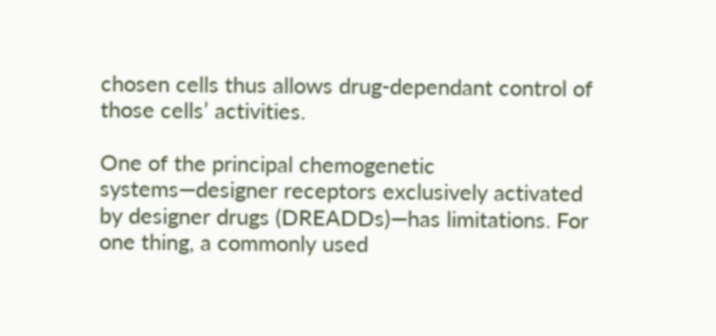chosen cells thus allows drug-dependant control of those cells’ activities.

One of the principal chemogenetic systems—designer receptors exclusively activated by designer drugs (DREADDs)—has limitations. For one thing, a commonly used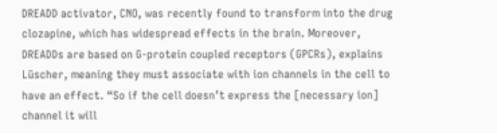DREADD activator, CNO, was recently found to transform into the drug clozapine, which has widespread effects in the brain. Moreover, DREADDs are based on G-protein coupled receptors (GPCRs), explains Lüscher, meaning they must associate with ion channels in the cell to have an effect. “So if the cell doesn’t express the [necessary ion] channel it will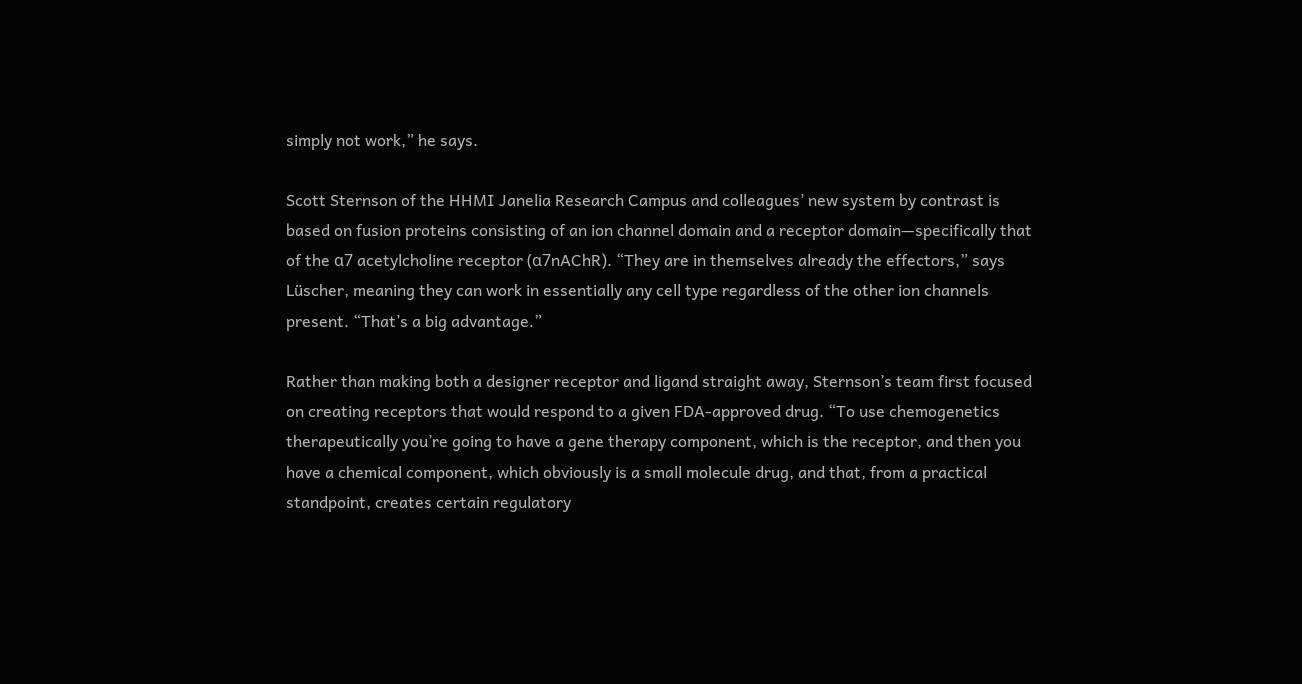simply not work,” he says.

Scott Sternson of the HHMI Janelia Research Campus and colleagues’ new system by contrast is based on fusion proteins consisting of an ion channel domain and a receptor domain—specifically that of the α7 acetylcholine receptor (α7nAChR). “They are in themselves already the effectors,” says Lüscher, meaning they can work in essentially any cell type regardless of the other ion channels present. “That’s a big advantage.”

Rather than making both a designer receptor and ligand straight away, Sternson’s team first focused on creating receptors that would respond to a given FDA-approved drug. “To use chemogenetics therapeutically you’re going to have a gene therapy component, which is the receptor, and then you have a chemical component, which obviously is a small molecule drug, and that, from a practical standpoint, creates certain regulatory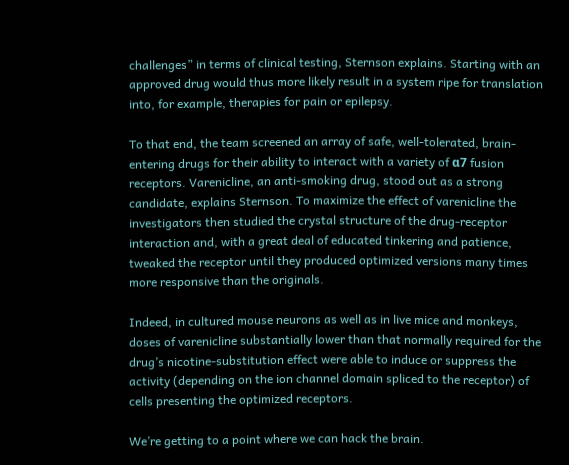challenges” in terms of clinical testing, Sternson explains. Starting with an approved drug would thus more likely result in a system ripe for translation into, for example, therapies for pain or epilepsy.

To that end, the team screened an array of safe, well-tolerated, brain-entering drugs for their ability to interact with a variety of α7 fusion receptors. Varenicline, an anti-smoking drug, stood out as a strong candidate, explains Sternson. To maximize the effect of varenicline the investigators then studied the crystal structure of the drug-receptor interaction and, with a great deal of educated tinkering and patience, tweaked the receptor until they produced optimized versions many times more responsive than the originals.

Indeed, in cultured mouse neurons as well as in live mice and monkeys, doses of varenicline substantially lower than that normally required for the drug’s nicotine-substitution effect were able to induce or suppress the activity (depending on the ion channel domain spliced to the receptor) of cells presenting the optimized receptors.

We’re getting to a point where we can hack the brain.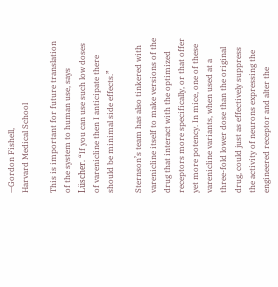—Gordon Fishell,
Harvard Medical School

This is important for future translation of the system to human use, says Lüscher. “If you can use such low doses of varenicline then I anticipate there should be minimal side effects.”

Sternson’s team has also tinkered with varenicline itself to make versions of the drug that interact with the optimized receptors more specifically, or that offer yet more potency. In mice, one of these varenicline variants, when used at a three-fold lower dose than the original drug, could just as effectively suppress the activity of neurons expressing the engineered receptor and alter the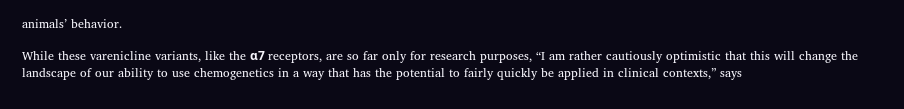animals’ behavior.

While these varenicline variants, like the α7 receptors, are so far only for research purposes, “I am rather cautiously optimistic that this will change the landscape of our ability to use chemogenetics in a way that has the potential to fairly quickly be applied in clinical contexts,” says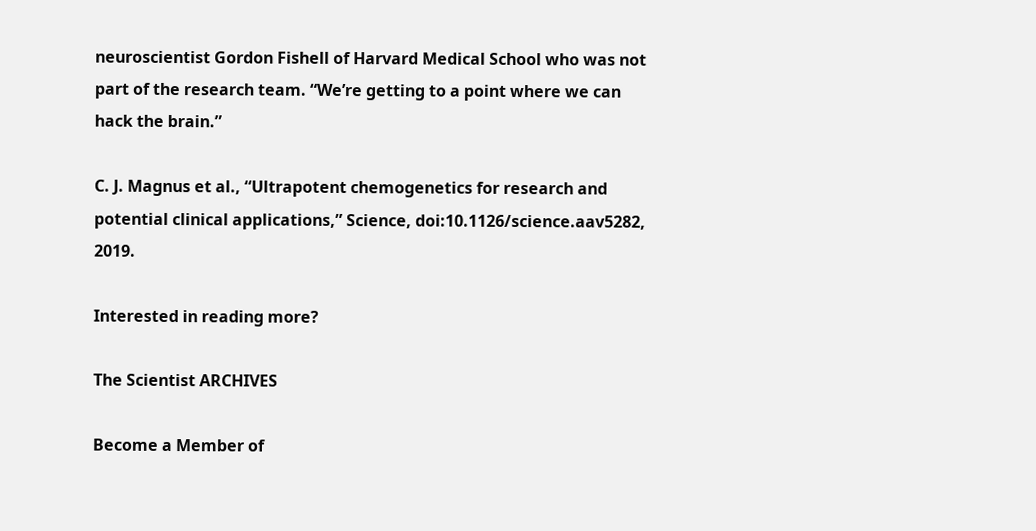neuroscientist Gordon Fishell of Harvard Medical School who was not part of the research team. “We’re getting to a point where we can hack the brain.”

C. J. Magnus et al., “Ultrapotent chemogenetics for research and potential clinical applications,” Science, doi:10.1126/science.aav5282, 2019.

Interested in reading more?

The Scientist ARCHIVES

Become a Member of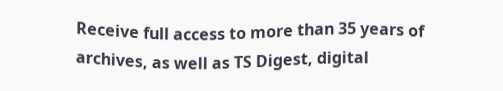Receive full access to more than 35 years of archives, as well as TS Digest, digital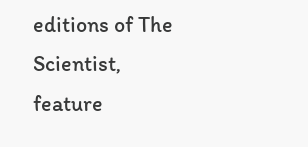editions of The Scientist, feature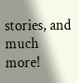stories, and much more!